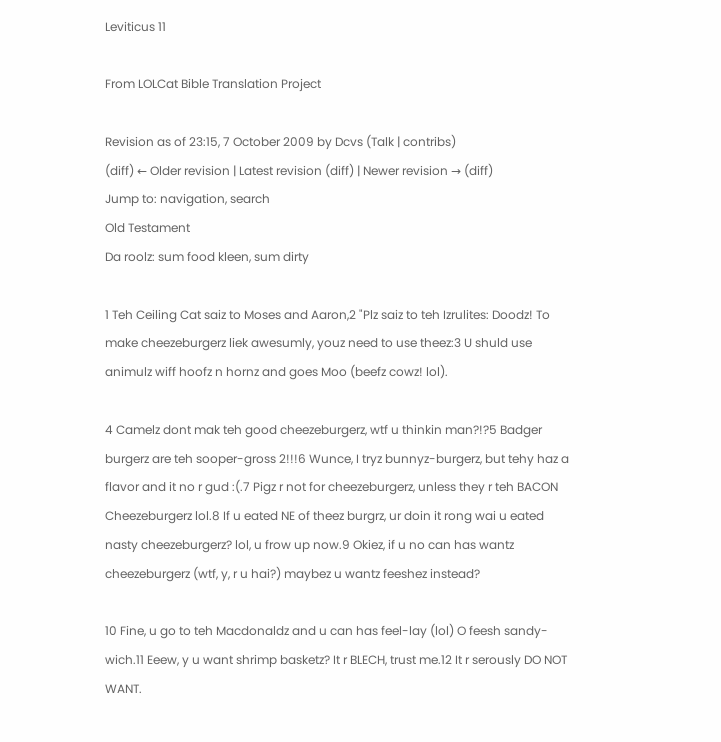Leviticus 11

From LOLCat Bible Translation Project

Revision as of 23:15, 7 October 2009 by Dcvs (Talk | contribs)
(diff) ← Older revision | Latest revision (diff) | Newer revision → (diff)
Jump to: navigation, search
Old Testament
Da roolz: sum food kleen, sum dirty

1 Teh Ceiling Cat saiz to Moses and Aaron,2 "Plz saiz to teh Izrulites: Doodz! To make cheezeburgerz liek awesumly, youz need to use theez:3 U shuld use animulz wiff hoofz n hornz and goes Moo (beefz cowz! lol).

4 Camelz dont mak teh good cheezeburgerz, wtf u thinkin man?!?5 Badger burgerz are teh sooper-gross 2!!!6 Wunce, I tryz bunnyz-burgerz, but tehy haz a flavor and it no r gud :(.7 Pigz r not for cheezeburgerz, unless they r teh BACON Cheezeburgerz lol.8 If u eated NE of theez burgrz, ur doin it rong wai u eated nasty cheezeburgerz? lol, u frow up now.9 Okiez, if u no can has wantz cheezeburgerz (wtf, y, r u hai?) maybez u wantz feeshez instead?

10 Fine, u go to teh Macdonaldz and u can has feel-lay (lol) O feesh sandy-wich.11 Eeew, y u want shrimp basketz? It r BLECH, trust me.12 It r serously DO NOT WANT.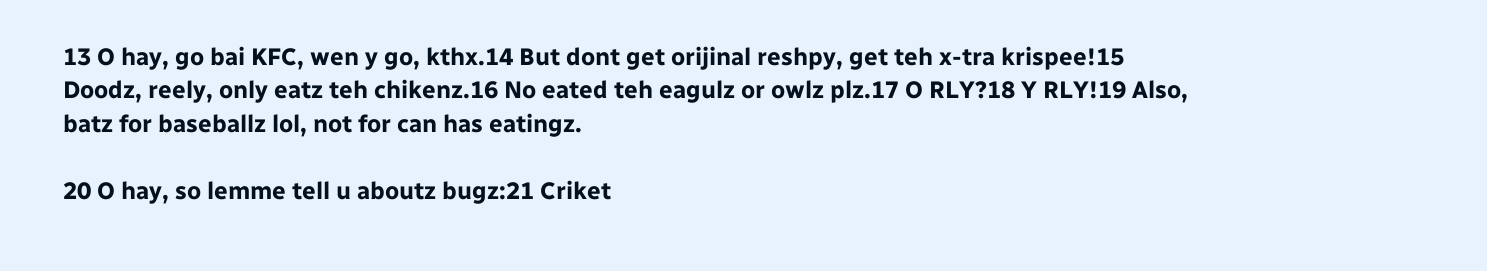13 O hay, go bai KFC, wen y go, kthx.14 But dont get orijinal reshpy, get teh x-tra krispee!15 Doodz, reely, only eatz teh chikenz.16 No eated teh eagulz or owlz plz.17 O RLY?18 Y RLY!19 Also, batz for baseballz lol, not for can has eatingz.

20 O hay, so lemme tell u aboutz bugz:21 Criket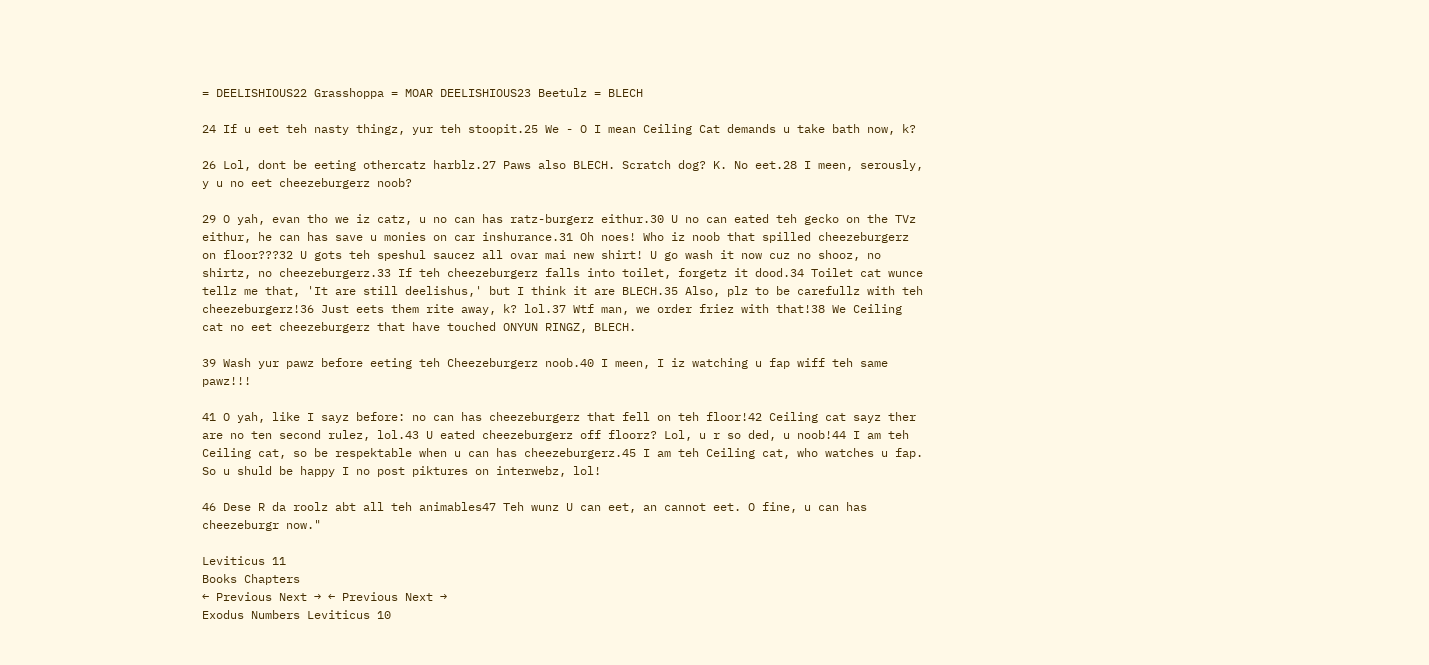= DEELISHIOUS22 Grasshoppa = MOAR DEELISHIOUS23 Beetulz = BLECH

24 If u eet teh nasty thingz, yur teh stoopit.25 We - O I mean Ceiling Cat demands u take bath now, k?

26 Lol, dont be eeting othercatz harblz.27 Paws also BLECH. Scratch dog? K. No eet.28 I meen, serously, y u no eet cheezeburgerz noob?

29 O yah, evan tho we iz catz, u no can has ratz-burgerz eithur.30 U no can eated teh gecko on the TVz eithur, he can has save u monies on car inshurance.31 Oh noes! Who iz noob that spilled cheezeburgerz on floor???32 U gots teh speshul saucez all ovar mai new shirt! U go wash it now cuz no shooz, no shirtz, no cheezeburgerz.33 If teh cheezeburgerz falls into toilet, forgetz it dood.34 Toilet cat wunce tellz me that, 'It are still deelishus,' but I think it are BLECH.35 Also, plz to be carefullz with teh cheezeburgerz!36 Just eets them rite away, k? lol.37 Wtf man, we order friez with that!38 We Ceiling cat no eet cheezeburgerz that have touched ONYUN RINGZ, BLECH.

39 Wash yur pawz before eeting teh Cheezeburgerz noob.40 I meen, I iz watching u fap wiff teh same pawz!!!

41 O yah, like I sayz before: no can has cheezeburgerz that fell on teh floor!42 Ceiling cat sayz ther are no ten second rulez, lol.43 U eated cheezeburgerz off floorz? Lol, u r so ded, u noob!44 I am teh Ceiling cat, so be respektable when u can has cheezeburgerz.45 I am teh Ceiling cat, who watches u fap. So u shuld be happy I no post piktures on interwebz, lol!

46 Dese R da roolz abt all teh animables47 Teh wunz U can eet, an cannot eet. O fine, u can has cheezeburgr now."

Leviticus 11
Books Chapters
← Previous Next → ← Previous Next →
Exodus Numbers Leviticus 10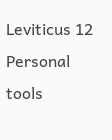Leviticus 12
Personal tools